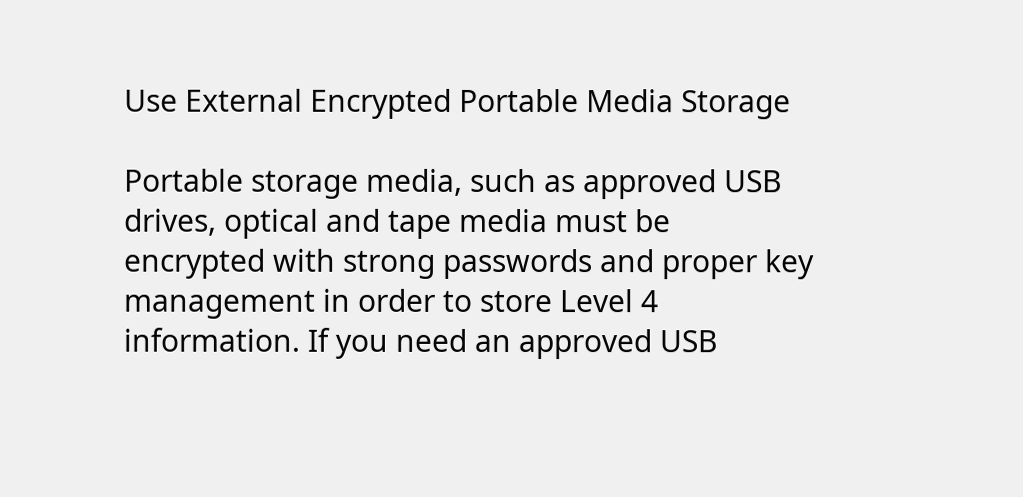Use External Encrypted Portable Media Storage

Portable storage media, such as approved USB drives, optical and tape media must be encrypted with strong passwords and proper key management in order to store Level 4 information. If you need an approved USB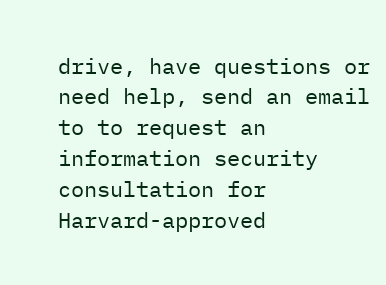drive, have questions or need help, send an email to to request an information security consultation for Harvard-approved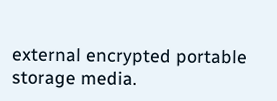external encrypted portable storage media.